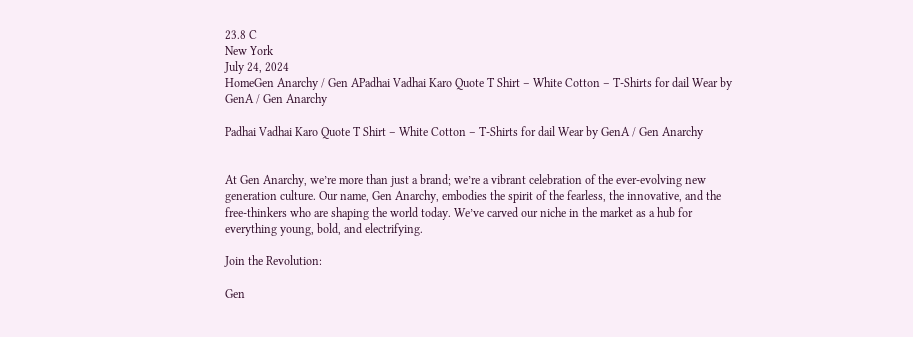23.8 C
New York
July 24, 2024
HomeGen Anarchy / Gen APadhai Vadhai Karo Quote T Shirt – White Cotton – T-Shirts for dail Wear by GenA / Gen Anarchy

Padhai Vadhai Karo Quote T Shirt – White Cotton – T-Shirts for dail Wear by GenA / Gen Anarchy


At Gen Anarchy, we’re more than just a brand; we’re a vibrant celebration of the ever-evolving new generation culture. Our name, Gen Anarchy, embodies the spirit of the fearless, the innovative, and the free-thinkers who are shaping the world today. We’ve carved our niche in the market as a hub for everything young, bold, and electrifying.

Join the Revolution:

Gen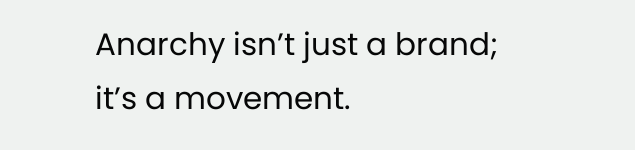Anarchy isn’t just a brand; it’s a movement.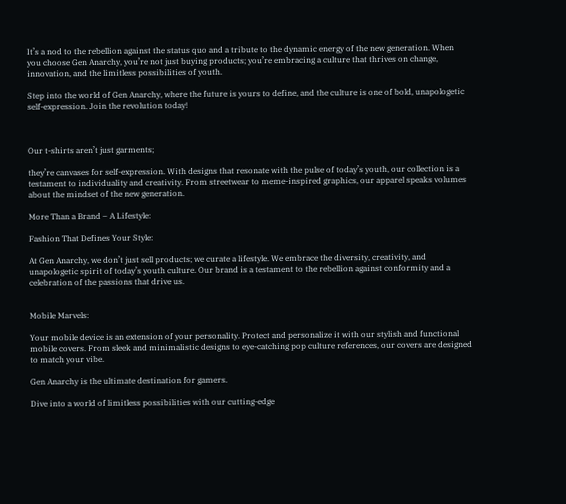It’s a nod to the rebellion against the status quo and a tribute to the dynamic energy of the new generation. When you choose Gen Anarchy, you’re not just buying products; you’re embracing a culture that thrives on change, innovation, and the limitless possibilities of youth.

Step into the world of Gen Anarchy, where the future is yours to define, and the culture is one of bold, unapologetic self-expression. Join the revolution today!



Our t-shirts aren’t just garments;

they’re canvases for self-expression. With designs that resonate with the pulse of today’s youth, our collection is a testament to individuality and creativity. From streetwear to meme-inspired graphics, our apparel speaks volumes about the mindset of the new generation.

More Than a Brand – A Lifestyle:

Fashion That Defines Your Style:

At Gen Anarchy, we don’t just sell products; we curate a lifestyle. We embrace the diversity, creativity, and unapologetic spirit of today’s youth culture. Our brand is a testament to the rebellion against conformity and a celebration of the passions that drive us.


Mobile Marvels:

Your mobile device is an extension of your personality. Protect and personalize it with our stylish and functional mobile covers. From sleek and minimalistic designs to eye-catching pop culture references, our covers are designed to match your vibe.

Gen Anarchy is the ultimate destination for gamers.

Dive into a world of limitless possibilities with our cutting-edge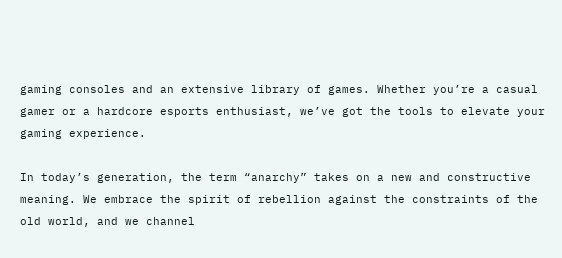gaming consoles and an extensive library of games. Whether you’re a casual gamer or a hardcore esports enthusiast, we’ve got the tools to elevate your gaming experience.

In today’s generation, the term “anarchy” takes on a new and constructive meaning. We embrace the spirit of rebellion against the constraints of the old world, and we channel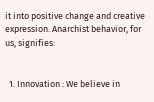it into positive change and creative expression. Anarchist behavior, for us, signifies:


  1. Innovation : We believe in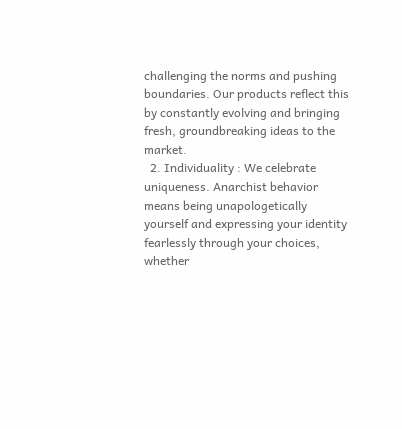challenging the norms and pushing boundaries. Our products reflect this by constantly evolving and bringing fresh, groundbreaking ideas to the market.
  2. Individuality : We celebrate uniqueness. Anarchist behavior means being unapologetically yourself and expressing your identity fearlessly through your choices, whether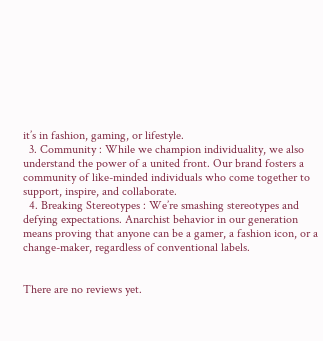it’s in fashion, gaming, or lifestyle.
  3. Community : While we champion individuality, we also understand the power of a united front. Our brand fosters a community of like-minded individuals who come together to support, inspire, and collaborate.
  4. Breaking Stereotypes : We’re smashing stereotypes and defying expectations. Anarchist behavior in our generation means proving that anyone can be a gamer, a fashion icon, or a change-maker, regardless of conventional labels.


There are no reviews yet.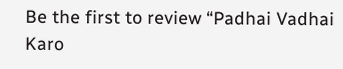Be the first to review “Padhai Vadhai Karo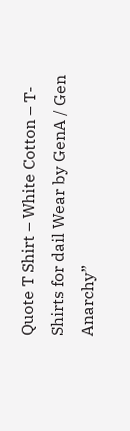Quote T Shirt – White Cotton – T-Shirts for dail Wear by GenA / Gen Anarchy”